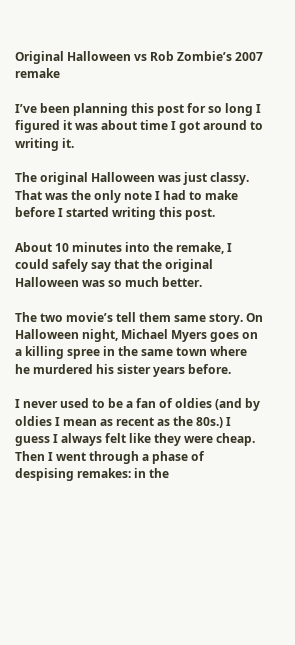Original Halloween vs Rob Zombie’s 2007 remake

I’ve been planning this post for so long I figured it was about time I got around to writing it.

The original Halloween was just classy. That was the only note I had to make before I started writing this post.

About 10 minutes into the remake, I could safely say that the original Halloween was so much better.

The two movie’s tell them same story. On Halloween night, Michael Myers goes on a killing spree in the same town where he murdered his sister years before.

I never used to be a fan of oldies (and by oldies I mean as recent as the 80s.) I guess I always felt like they were cheap. Then I went through a phase of despising remakes: in the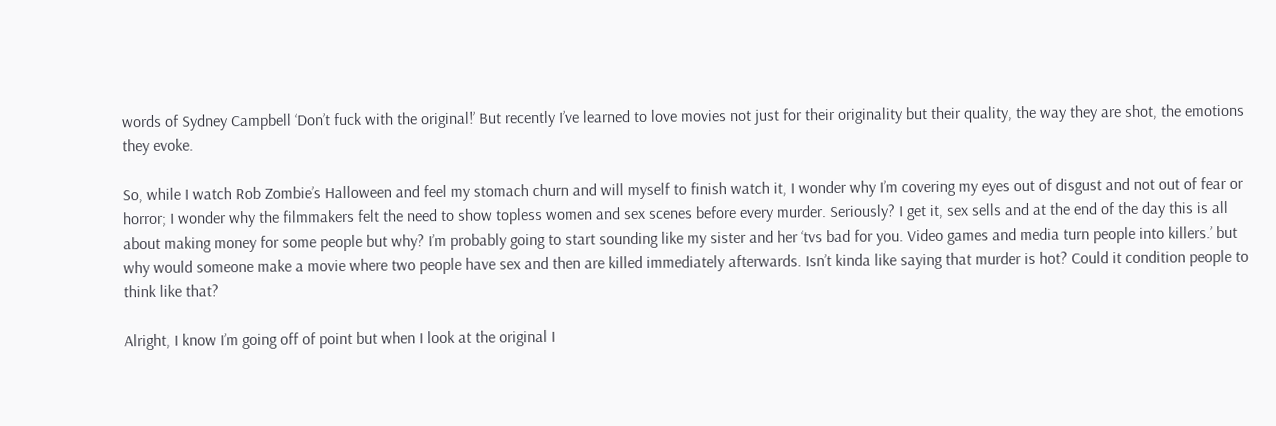words of Sydney Campbell ‘Don’t fuck with the original!’ But recently I’ve learned to love movies not just for their originality but their quality, the way they are shot, the emotions they evoke.

So, while I watch Rob Zombie’s Halloween and feel my stomach churn and will myself to finish watch it, I wonder why I’m covering my eyes out of disgust and not out of fear or horror; I wonder why the filmmakers felt the need to show topless women and sex scenes before every murder. Seriously? I get it, sex sells and at the end of the day this is all about making money for some people but why? I’m probably going to start sounding like my sister and her ‘tvs bad for you. Video games and media turn people into killers.’ but why would someone make a movie where two people have sex and then are killed immediately afterwards. Isn’t kinda like saying that murder is hot? Could it condition people to think like that?

Alright, I know I’m going off of point but when I look at the original I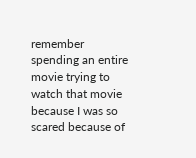remember spending an entire movie trying to watch that movie because I was so scared because of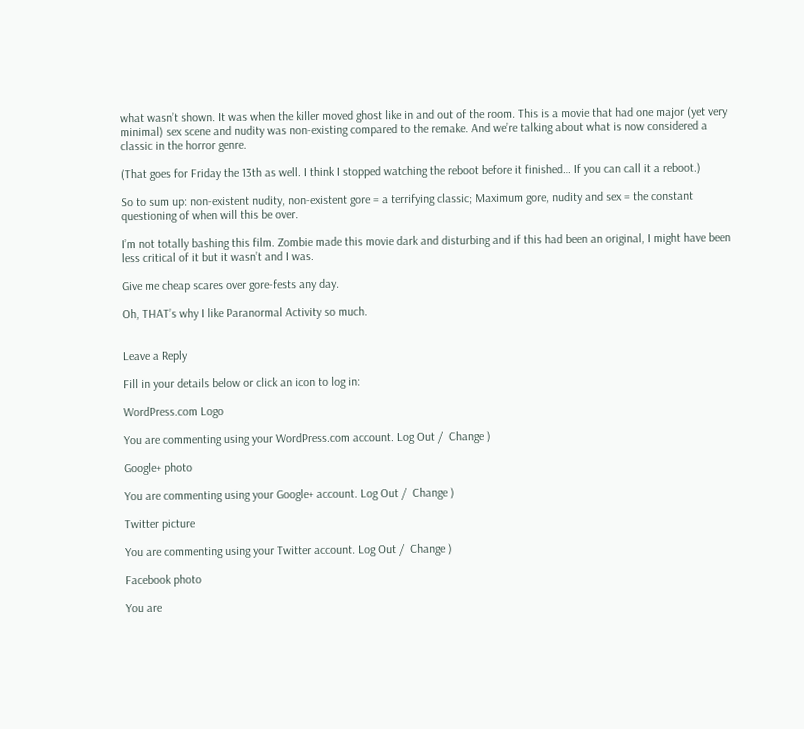what wasn’t shown. It was when the killer moved ghost like in and out of the room. This is a movie that had one major (yet very minimal) sex scene and nudity was non-existing compared to the remake. And we’re talking about what is now considered a classic in the horror genre.

(That goes for Friday the 13th as well. I think I stopped watching the reboot before it finished… If you can call it a reboot.)

So to sum up: non-existent nudity, non-existent gore = a terrifying classic; Maximum gore, nudity and sex = the constant questioning of when will this be over.

I’m not totally bashing this film. Zombie made this movie dark and disturbing and if this had been an original, I might have been less critical of it but it wasn’t and I was.

Give me cheap scares over gore-fests any day.

Oh, THAT’s why I like Paranormal Activity so much.


Leave a Reply

Fill in your details below or click an icon to log in:

WordPress.com Logo

You are commenting using your WordPress.com account. Log Out /  Change )

Google+ photo

You are commenting using your Google+ account. Log Out /  Change )

Twitter picture

You are commenting using your Twitter account. Log Out /  Change )

Facebook photo

You are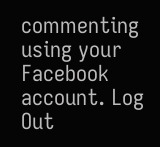commenting using your Facebook account. Log Out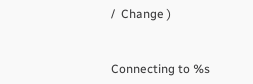/  Change )


Connecting to %s